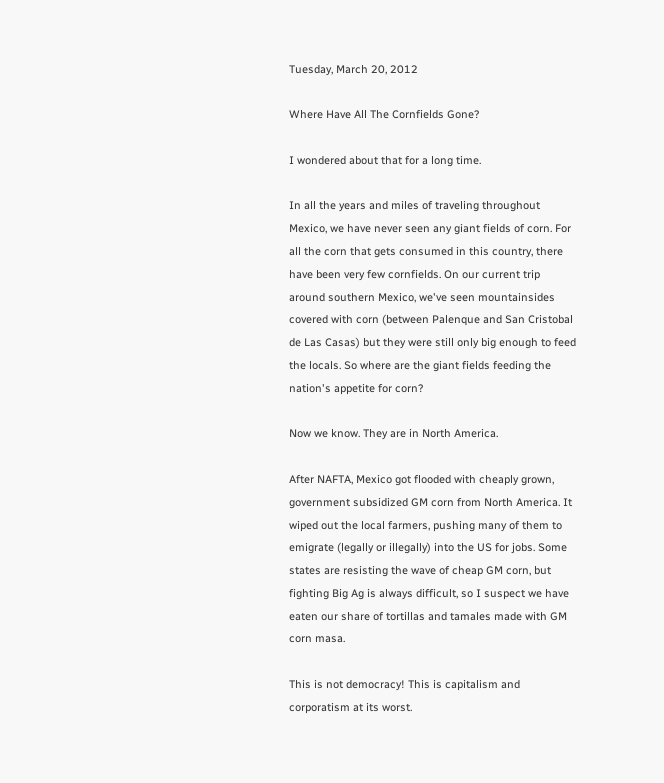Tuesday, March 20, 2012

Where Have All The Cornfields Gone?

I wondered about that for a long time.

In all the years and miles of traveling throughout Mexico, we have never seen any giant fields of corn. For all the corn that gets consumed in this country, there have been very few cornfields. On our current trip around southern Mexico, we've seen mountainsides covered with corn (between Palenque and San Cristobal de Las Casas) but they were still only big enough to feed the locals. So where are the giant fields feeding the nation's appetite for corn?

Now we know. They are in North America.

After NAFTA, Mexico got flooded with cheaply grown, government subsidized GM corn from North America. It wiped out the local farmers, pushing many of them to emigrate (legally or illegally) into the US for jobs. Some states are resisting the wave of cheap GM corn, but fighting Big Ag is always difficult, so I suspect we have eaten our share of tortillas and tamales made with GM corn masa.

This is not democracy! This is capitalism and corporatism at its worst.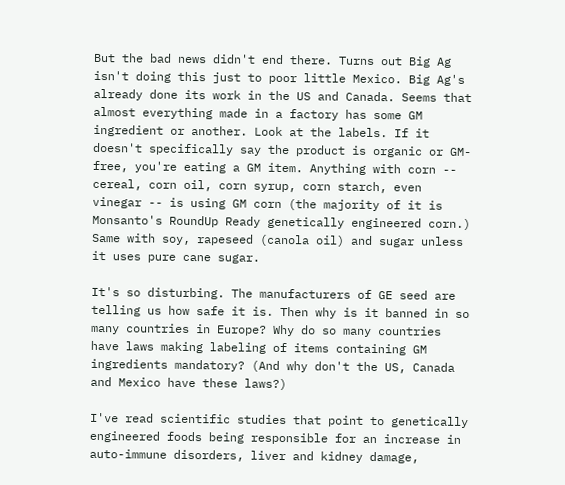But the bad news didn't end there. Turns out Big Ag isn't doing this just to poor little Mexico. Big Ag's already done its work in the US and Canada. Seems that almost everything made in a factory has some GM ingredient or another. Look at the labels. If it doesn't specifically say the product is organic or GM-free, you're eating a GM item. Anything with corn -- cereal, corn oil, corn syrup, corn starch, even vinegar -- is using GM corn (the majority of it is Monsanto's RoundUp Ready genetically engineered corn.) Same with soy, rapeseed (canola oil) and sugar unless it uses pure cane sugar.

It's so disturbing. The manufacturers of GE seed are telling us how safe it is. Then why is it banned in so many countries in Europe? Why do so many countries have laws making labeling of items containing GM ingredients mandatory? (And why don't the US, Canada and Mexico have these laws?)

I've read scientific studies that point to genetically engineered foods being responsible for an increase in auto-immune disorders, liver and kidney damage,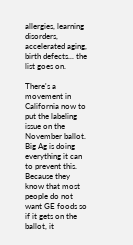allergies, learning disorders, accelerated aging, birth defects... the list goes on.

There's a movement in California now to put the labeling issue on the November ballot. Big Ag is doing everything it can to prevent this. Because they know that most people do not want GE foods so if it gets on the ballot, it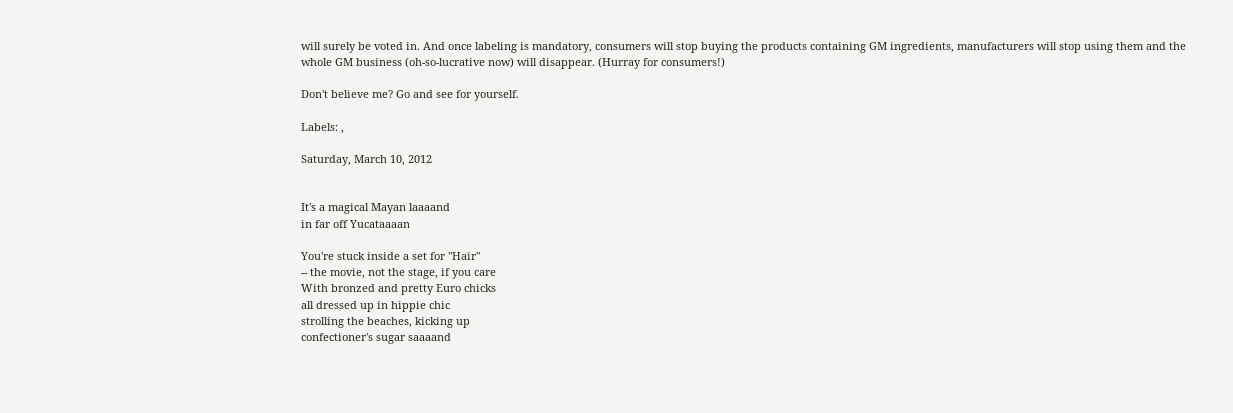will surely be voted in. And once labeling is mandatory, consumers will stop buying the products containing GM ingredients, manufacturers will stop using them and the whole GM business (oh-so-lucrative now) will disappear. (Hurray for consumers!)

Don't believe me? Go and see for yourself.

Labels: ,

Saturday, March 10, 2012


It's a magical Mayan laaaand
in far off Yucataaaan

You're stuck inside a set for "Hair"
-- the movie, not the stage, if you care
With bronzed and pretty Euro chicks
all dressed up in hippie chic
strolling the beaches, kicking up
confectioner's sugar saaaand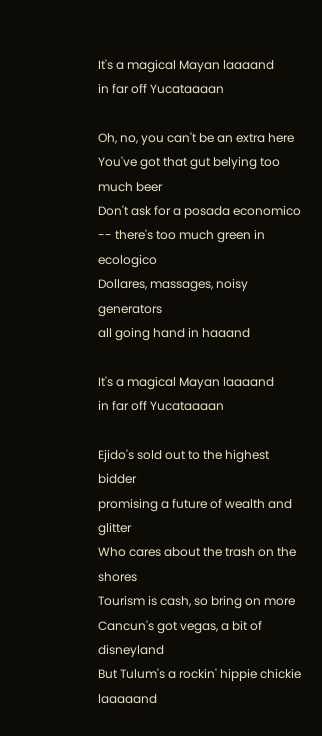It's a magical Mayan laaaand
in far off Yucataaaan

Oh, no, you can't be an extra here
You've got that gut belying too much beer
Don't ask for a posada economico
-- there's too much green in ecologico
Dollares, massages, noisy generators
all going hand in haaand

It's a magical Mayan laaaand
in far off Yucataaaan

Ejido's sold out to the highest bidder
promising a future of wealth and glitter
Who cares about the trash on the shores
Tourism is cash, so bring on more
Cancun's got vegas, a bit of disneyland
But Tulum's a rockin' hippie chickie laaaaand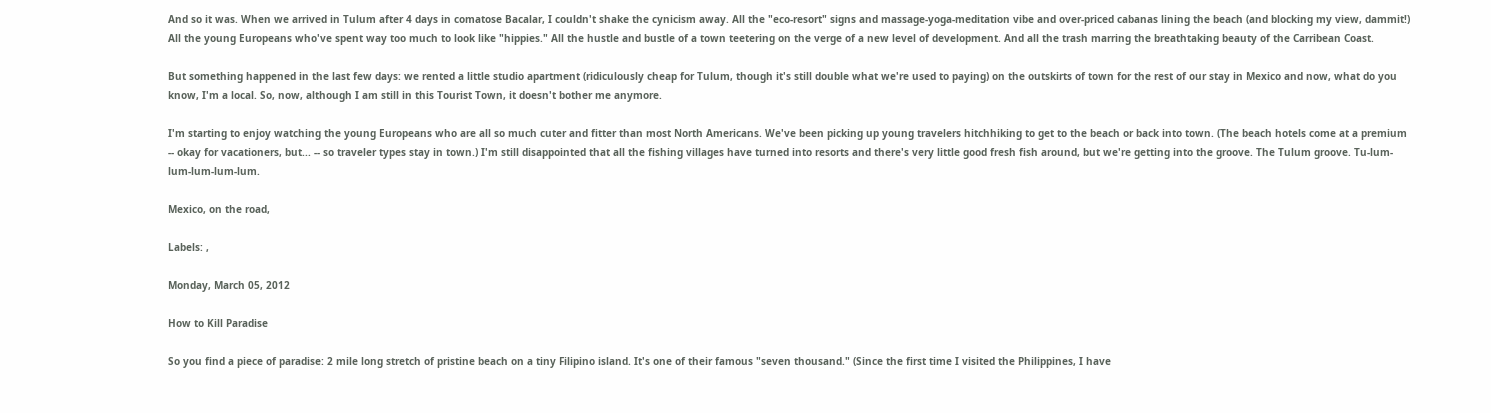And so it was. When we arrived in Tulum after 4 days in comatose Bacalar, I couldn't shake the cynicism away. All the "eco-resort" signs and massage-yoga-meditation vibe and over-priced cabanas lining the beach (and blocking my view, dammit!) All the young Europeans who've spent way too much to look like "hippies." All the hustle and bustle of a town teetering on the verge of a new level of development. And all the trash marring the breathtaking beauty of the Carribean Coast.

But something happened in the last few days: we rented a little studio apartment (ridiculously cheap for Tulum, though it's still double what we're used to paying) on the outskirts of town for the rest of our stay in Mexico and now, what do you know, I'm a local. So, now, although I am still in this Tourist Town, it doesn't bother me anymore.

I'm starting to enjoy watching the young Europeans who are all so much cuter and fitter than most North Americans. We've been picking up young travelers hitchhiking to get to the beach or back into town. (The beach hotels come at a premium -- okay for vacationers, but... -- so traveler types stay in town.) I'm still disappointed that all the fishing villages have turned into resorts and there's very little good fresh fish around, but we're getting into the groove. The Tulum groove. Tu-lum-lum-lum-lum-lum.

Mexico, on the road,

Labels: ,

Monday, March 05, 2012

How to Kill Paradise

So you find a piece of paradise: 2 mile long stretch of pristine beach on a tiny Filipino island. It's one of their famous "seven thousand." (Since the first time I visited the Philippines, I have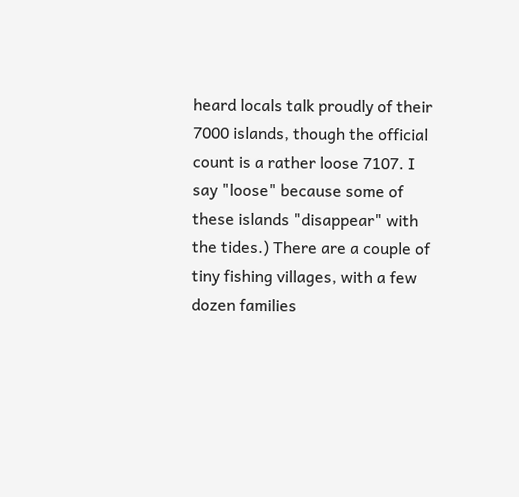heard locals talk proudly of their 7000 islands, though the official count is a rather loose 7107. I say "loose" because some of these islands "disappear" with the tides.) There are a couple of tiny fishing villages, with a few dozen families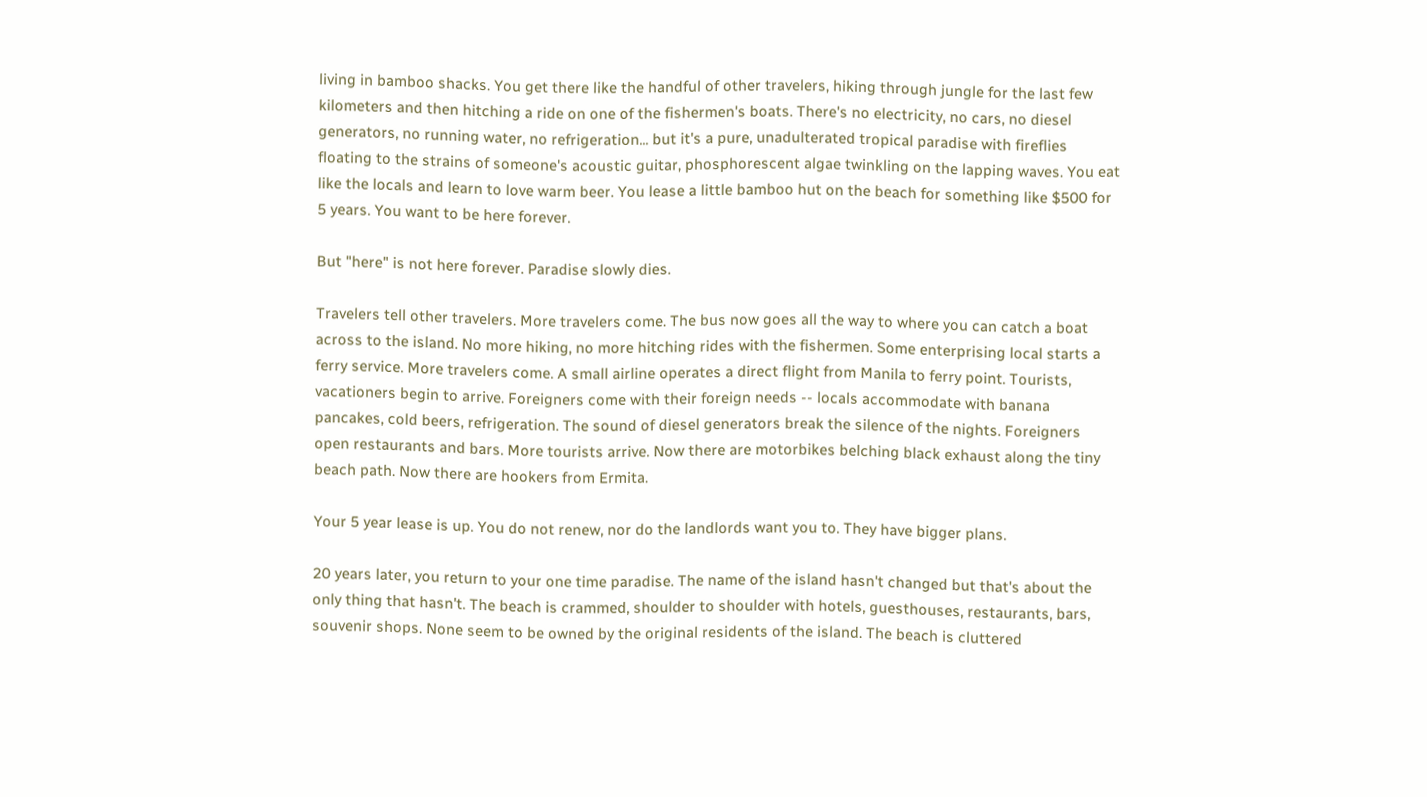living in bamboo shacks. You get there like the handful of other travelers, hiking through jungle for the last few kilometers and then hitching a ride on one of the fishermen's boats. There's no electricity, no cars, no diesel generators, no running water, no refrigeration... but it's a pure, unadulterated tropical paradise with fireflies floating to the strains of someone's acoustic guitar, phosphorescent algae twinkling on the lapping waves. You eat like the locals and learn to love warm beer. You lease a little bamboo hut on the beach for something like $500 for 5 years. You want to be here forever.

But "here" is not here forever. Paradise slowly dies.

Travelers tell other travelers. More travelers come. The bus now goes all the way to where you can catch a boat across to the island. No more hiking, no more hitching rides with the fishermen. Some enterprising local starts a ferry service. More travelers come. A small airline operates a direct flight from Manila to ferry point. Tourists, vacationers begin to arrive. Foreigners come with their foreign needs -- locals accommodate with banana pancakes, cold beers, refrigeration. The sound of diesel generators break the silence of the nights. Foreigners open restaurants and bars. More tourists arrive. Now there are motorbikes belching black exhaust along the tiny beach path. Now there are hookers from Ermita.

Your 5 year lease is up. You do not renew, nor do the landlords want you to. They have bigger plans.

20 years later, you return to your one time paradise. The name of the island hasn't changed but that's about the only thing that hasn't. The beach is crammed, shoulder to shoulder with hotels, guesthouses, restaurants, bars, souvenir shops. None seem to be owned by the original residents of the island. The beach is cluttered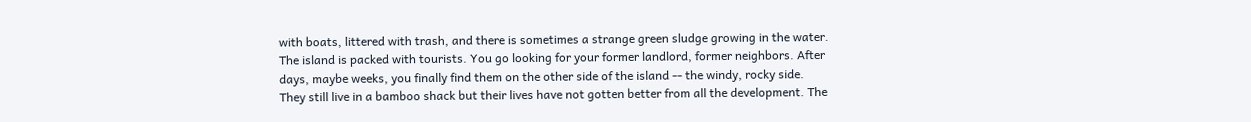with boats, littered with trash, and there is sometimes a strange green sludge growing in the water. The island is packed with tourists. You go looking for your former landlord, former neighbors. After days, maybe weeks, you finally find them on the other side of the island -- the windy, rocky side. They still live in a bamboo shack but their lives have not gotten better from all the development. The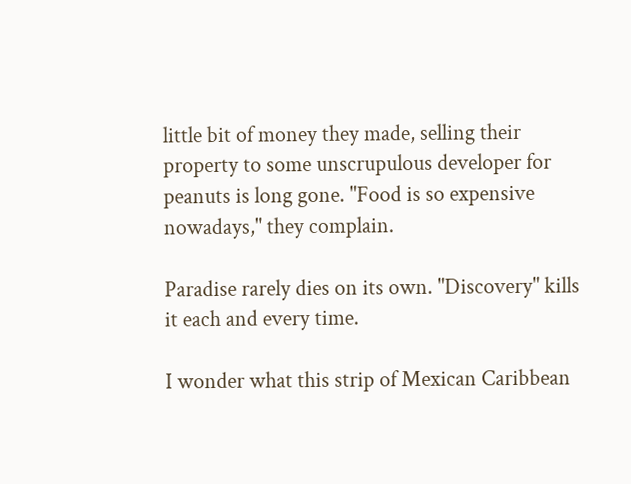little bit of money they made, selling their property to some unscrupulous developer for peanuts is long gone. "Food is so expensive nowadays," they complain.

Paradise rarely dies on its own. "Discovery" kills it each and every time.

I wonder what this strip of Mexican Caribbean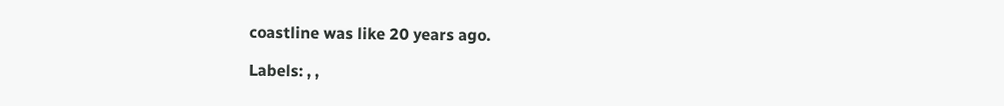coastline was like 20 years ago.

Labels: , ,